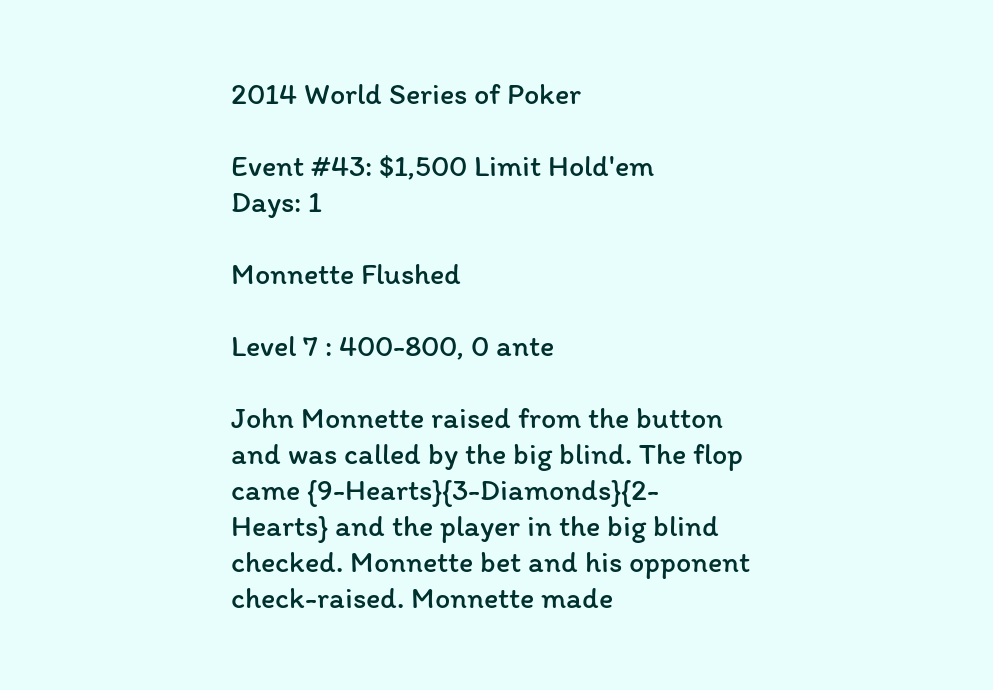2014 World Series of Poker

Event #43: $1,500 Limit Hold'em
Days: 1

Monnette Flushed

Level 7 : 400-800, 0 ante

John Monnette raised from the button and was called by the big blind. The flop came {9-Hearts}{3-Diamonds}{2-Hearts} and the player in the big blind checked. Monnette bet and his opponent check-raised. Monnette made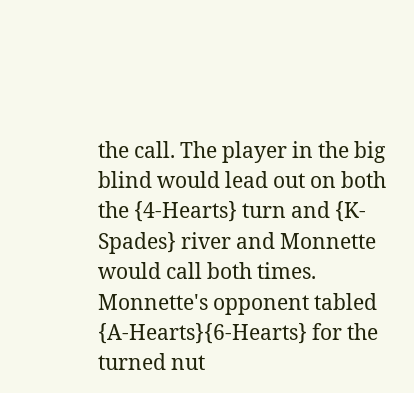the call. The player in the big blind would lead out on both the {4-Hearts} turn and {K-Spades} river and Monnette would call both times. Monnette's opponent tabled {A-Hearts}{6-Hearts} for the turned nut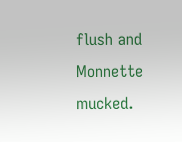flush and Monnette mucked.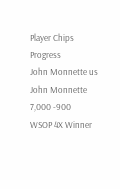Player Chips Progress
John Monnette us
John Monnette
7,000 -900
WSOP 4X Winner